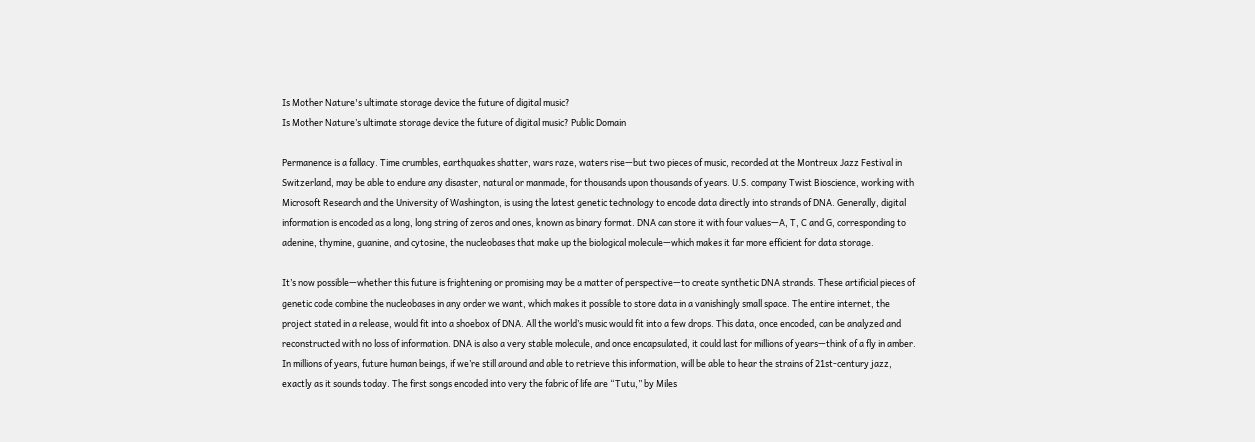Is Mother Nature's ultimate storage device the future of digital music?
Is Mother Nature’s ultimate storage device the future of digital music? Public Domain

Permanence is a fallacy. Time crumbles, earthquakes shatter, wars raze, waters rise—but two pieces of music, recorded at the Montreux Jazz Festival in Switzerland, may be able to endure any disaster, natural or manmade, for thousands upon thousands of years. U.S. company Twist Bioscience, working with Microsoft Research and the University of Washington, is using the latest genetic technology to encode data directly into strands of DNA. Generally, digital information is encoded as a long, long string of zeros and ones, known as binary format. DNA can store it with four values—A, T, C and G, corresponding to adenine, thymine, guanine, and cytosine, the nucleobases that make up the biological molecule—which makes it far more efficient for data storage.

It’s now possible—whether this future is frightening or promising may be a matter of perspective—to create synthetic DNA strands. These artificial pieces of genetic code combine the nucleobases in any order we want, which makes it possible to store data in a vanishingly small space. The entire internet, the project stated in a release, would fit into a shoebox of DNA. All the world’s music would fit into a few drops. This data, once encoded, can be analyzed and reconstructed with no loss of information. DNA is also a very stable molecule, and once encapsulated, it could last for millions of years—think of a fly in amber. In millions of years, future human beings, if we’re still around and able to retrieve this information, will be able to hear the strains of 21st-century jazz, exactly as it sounds today. The first songs encoded into very the fabric of life are “Tutu,” by Miles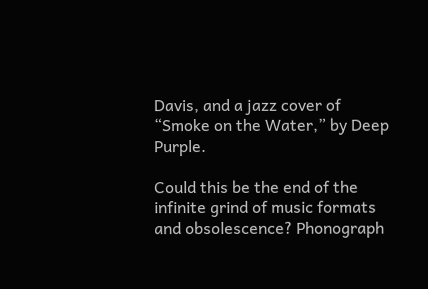Davis, and a jazz cover of “Smoke on the Water,” by Deep Purple.

Could this be the end of the infinite grind of music formats and obsolescence? Phonograph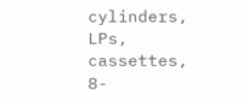cylinders, LPs, cassettes, 8-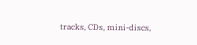tracks, CDs, mini-discs,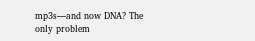mp3s—and now DNA? The only problem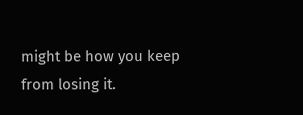might be how you keep from losing it.